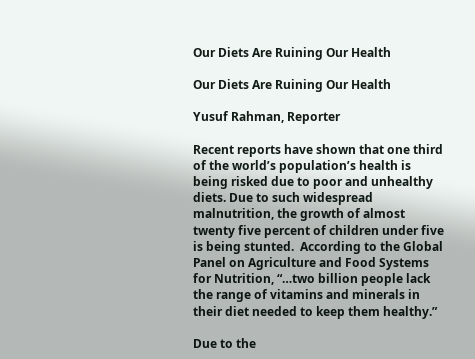Our Diets Are Ruining Our Health

Our Diets Are Ruining Our Health

Yusuf Rahman, Reporter

Recent reports have shown that one third of the world’s population’s health is being risked due to poor and unhealthy diets. Due to such widespread malnutrition, the growth of almost twenty five percent of children under five is being stunted.  According to the Global Panel on Agriculture and Food Systems for Nutrition, “…two billion people lack the range of vitamins and minerals in their diet needed to keep them healthy.”

Due to the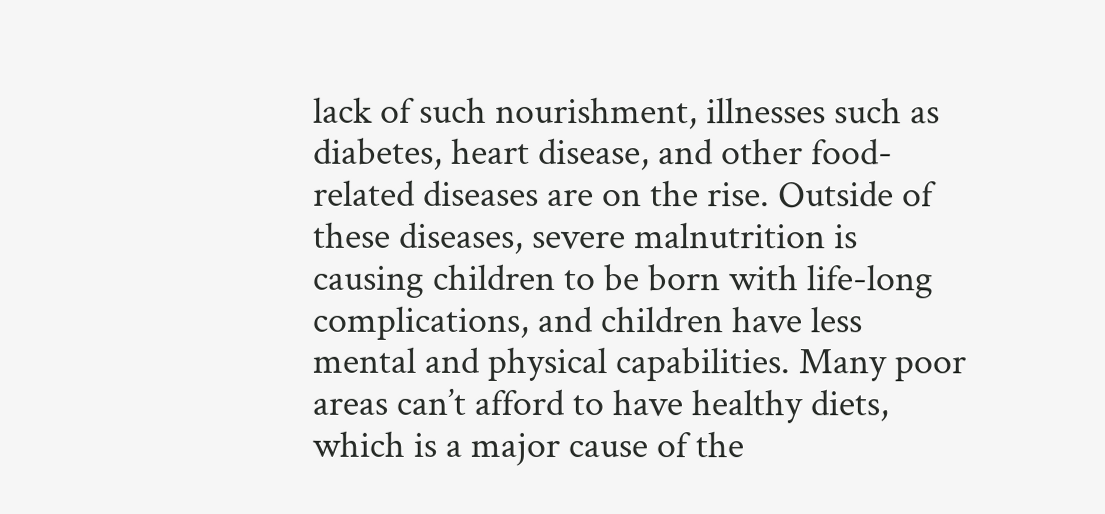lack of such nourishment, illnesses such as diabetes, heart disease, and other food-related diseases are on the rise. Outside of these diseases, severe malnutrition is causing children to be born with life-long complications, and children have less mental and physical capabilities. Many poor areas can’t afford to have healthy diets, which is a major cause of the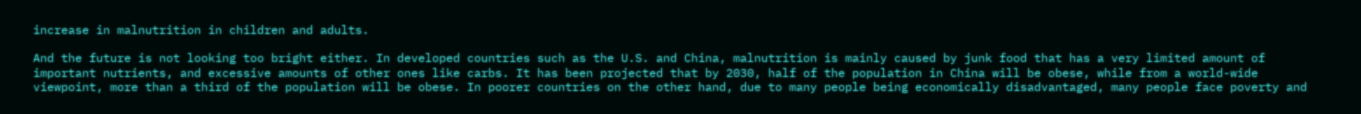increase in malnutrition in children and adults.

And the future is not looking too bright either. In developed countries such as the U.S. and China, malnutrition is mainly caused by junk food that has a very limited amount of important nutrients, and excessive amounts of other ones like carbs. It has been projected that by 2030, half of the population in China will be obese, while from a world-wide viewpoint, more than a third of the population will be obese. In poorer countries on the other hand, due to many people being economically disadvantaged, many people face poverty and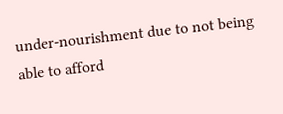under-nourishment due to not being able to afford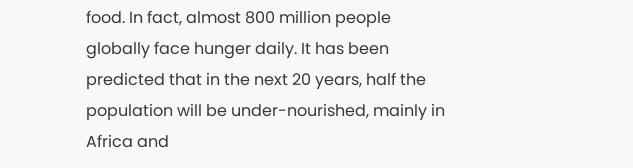food. In fact, almost 800 million people globally face hunger daily. It has been predicted that in the next 20 years, half the population will be under-nourished, mainly in Africa and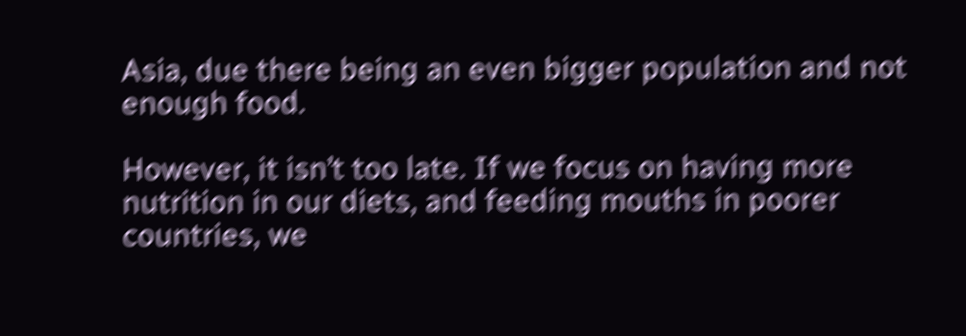Asia, due there being an even bigger population and not enough food.

However, it isn’t too late. If we focus on having more nutrition in our diets, and feeding mouths in poorer countries, we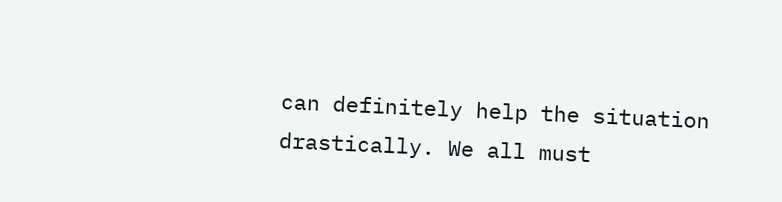can definitely help the situation drastically. We all must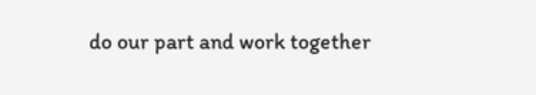do our part and work together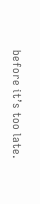before it’s too late.